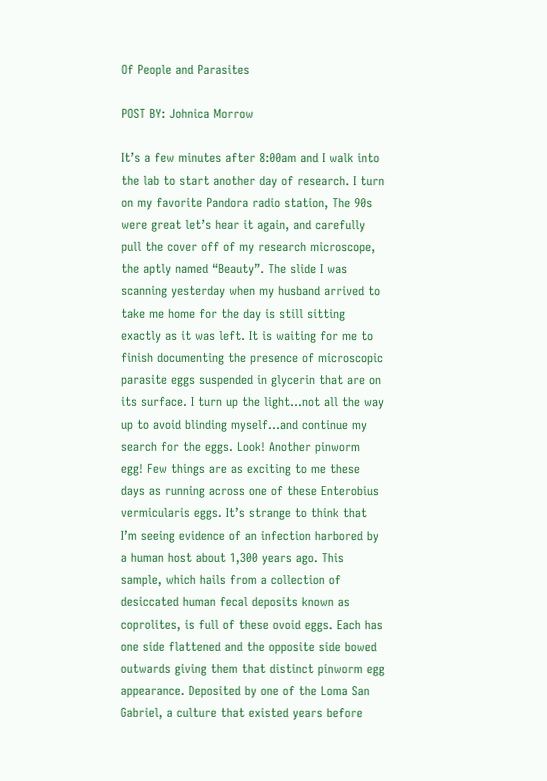Of People and Parasites

POST BY: Johnica Morrow

It’s a few minutes after 8:00am and I walk into the lab to start another day of research. I turn on my favorite Pandora radio station, The 90s were great let’s hear it again, and carefully pull the cover off of my research microscope, the aptly named “Beauty”. The slide I was scanning yesterday when my husband arrived to take me home for the day is still sitting exactly as it was left. It is waiting for me to finish documenting the presence of microscopic parasite eggs suspended in glycerin that are on its surface. I turn up the light…not all the way up to avoid blinding myself…and continue my search for the eggs. Look! Another pinworm egg! Few things are as exciting to me these days as running across one of these Enterobius vermicularis eggs. It’s strange to think that I’m seeing evidence of an infection harbored by a human host about 1,300 years ago. This sample, which hails from a collection of desiccated human fecal deposits known as coprolites, is full of these ovoid eggs. Each has one side flattened and the opposite side bowed outwards giving them that distinct pinworm egg appearance. Deposited by one of the Loma San Gabriel, a culture that existed years before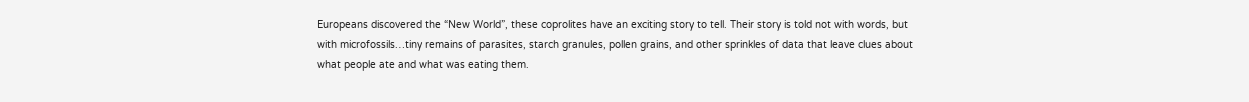Europeans discovered the “New World”, these coprolites have an exciting story to tell. Their story is told not with words, but with microfossils…tiny remains of parasites, starch granules, pollen grains, and other sprinkles of data that leave clues about what people ate and what was eating them.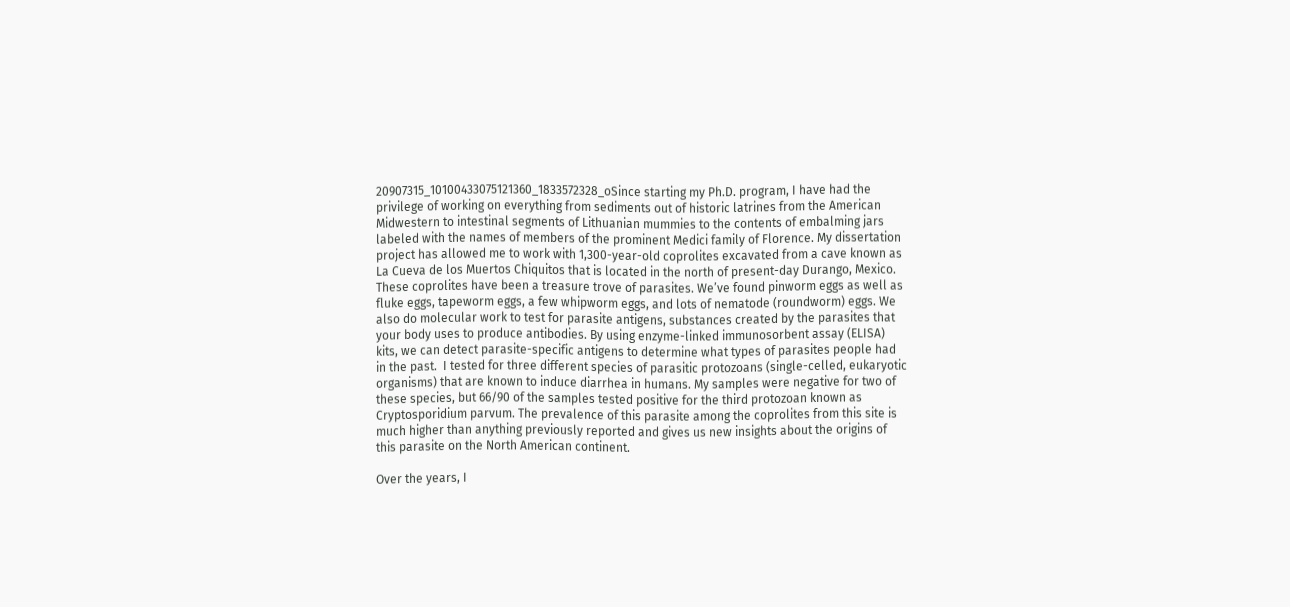20907315_10100433075121360_1833572328_oSince starting my Ph.D. program, I have had the privilege of working on everything from sediments out of historic latrines from the American Midwestern to intestinal segments of Lithuanian mummies to the contents of embalming jars labeled with the names of members of the prominent Medici family of Florence. My dissertation project has allowed me to work with 1,300-year-old coprolites excavated from a cave known as La Cueva de los Muertos Chiquitos that is located in the north of present-day Durango, Mexico. These coprolites have been a treasure trove of parasites. We’ve found pinworm eggs as well as fluke eggs, tapeworm eggs, a few whipworm eggs, and lots of nematode (roundworm) eggs. We also do molecular work to test for parasite antigens, substances created by the parasites that your body uses to produce antibodies. By using enzyme-linked immunosorbent assay (ELISA) kits, we can detect parasite-specific antigens to determine what types of parasites people had in the past.  I tested for three different species of parasitic protozoans (single-celled, eukaryotic organisms) that are known to induce diarrhea in humans. My samples were negative for two of these species, but 66/90 of the samples tested positive for the third protozoan known as Cryptosporidium parvum. The prevalence of this parasite among the coprolites from this site is much higher than anything previously reported and gives us new insights about the origins of this parasite on the North American continent.

Over the years, I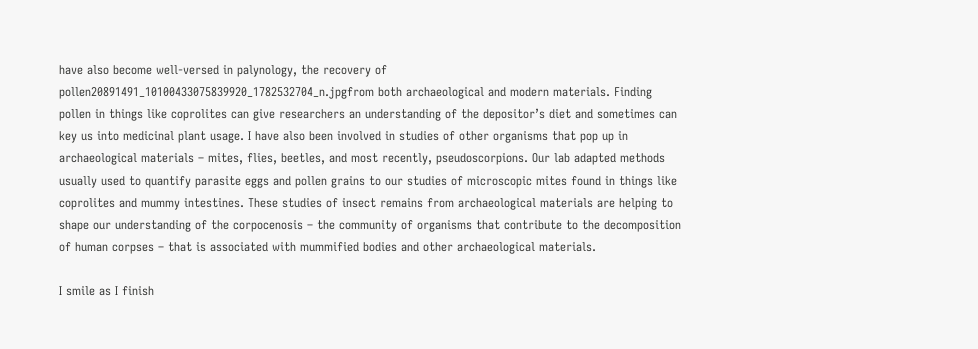have also become well-versed in palynology, the recovery of pollen20891491_10100433075839920_1782532704_n.jpgfrom both archaeological and modern materials. Finding pollen in things like coprolites can give researchers an understanding of the depositor’s diet and sometimes can key us into medicinal plant usage. I have also been involved in studies of other organisms that pop up in archaeological materials – mites, flies, beetles, and most recently, pseudoscorpions. Our lab adapted methods usually used to quantify parasite eggs and pollen grains to our studies of microscopic mites found in things like coprolites and mummy intestines. These studies of insect remains from archaeological materials are helping to shape our understanding of the corpocenosis – the community of organisms that contribute to the decomposition of human corpses – that is associated with mummified bodies and other archaeological materials.

I smile as I finish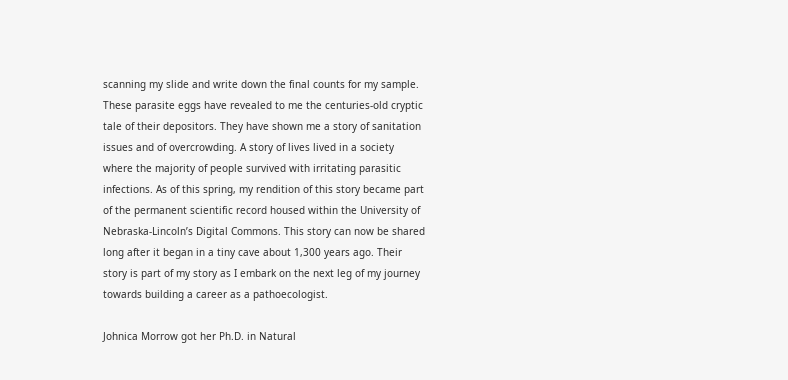scanning my slide and write down the final counts for my sample. These parasite eggs have revealed to me the centuries-old cryptic tale of their depositors. They have shown me a story of sanitation issues and of overcrowding. A story of lives lived in a society where the majority of people survived with irritating parasitic infections. As of this spring, my rendition of this story became part of the permanent scientific record housed within the University of Nebraska-Lincoln’s Digital Commons. This story can now be shared long after it began in a tiny cave about 1,300 years ago. Their story is part of my story as I embark on the next leg of my journey towards building a career as a pathoecologist.

Johnica Morrow got her Ph.D. in Natural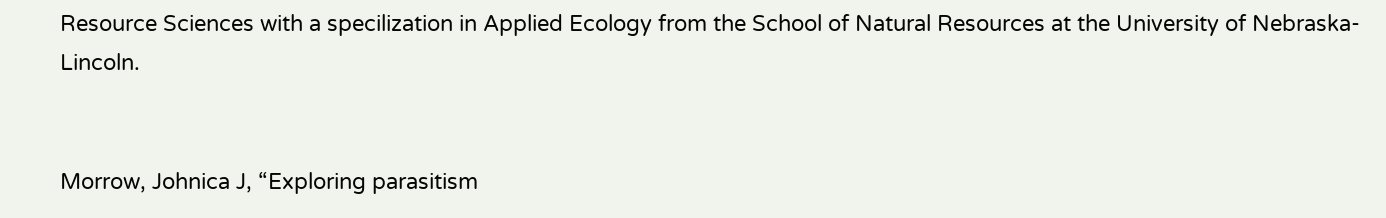Resource Sciences with a specilization in Applied Ecology from the School of Natural Resources at the University of Nebraska-Lincoln.


Morrow, Johnica J, “Exploring parasitism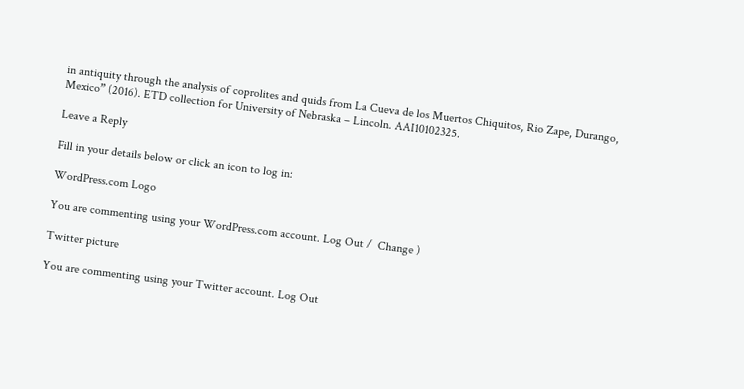in antiquity through the analysis of coprolites and quids from La Cueva de los Muertos Chiquitos, Rio Zape, Durango, Mexico” (2016). ETD collection for University of Nebraska – Lincoln. AAI10102325.

Leave a Reply

Fill in your details below or click an icon to log in:

WordPress.com Logo

You are commenting using your WordPress.com account. Log Out /  Change )

Twitter picture

You are commenting using your Twitter account. Log Out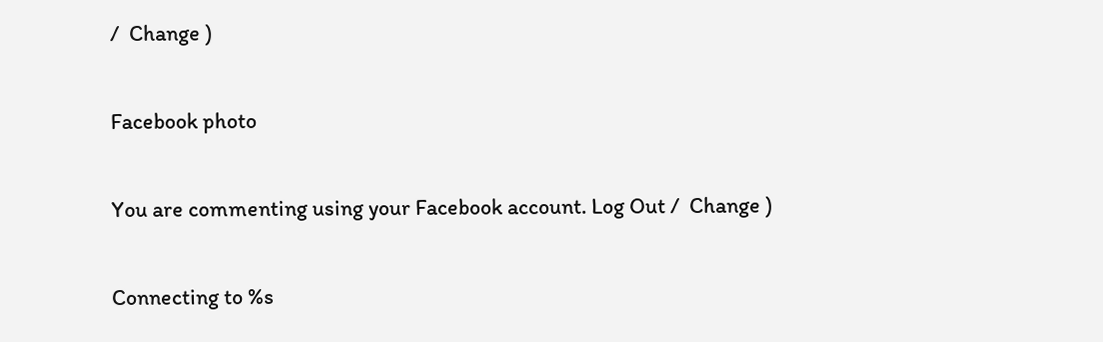/  Change )

Facebook photo

You are commenting using your Facebook account. Log Out /  Change )

Connecting to %s